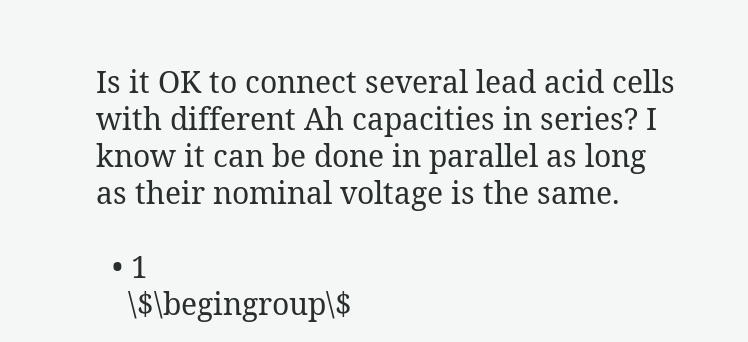Is it OK to connect several lead acid cells with different Ah capacities in series? I know it can be done in parallel as long as their nominal voltage is the same.

  • 1
    \$\begingroup\$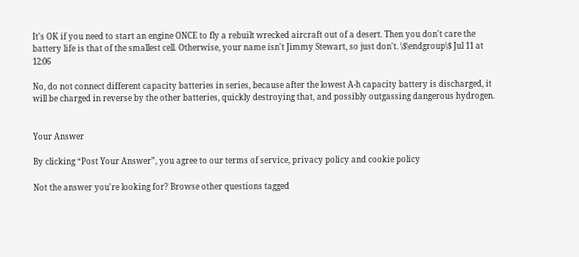It's OK if you need to start an engine ONCE to fly a rebuilt wrecked aircraft out of a desert. Then you don't care the battery life is that of the smallest cell. Otherwise, your name isn't Jimmy Stewart, so just don't. \$\endgroup\$ Jul 11 at 12:06

No, do not connect different capacity batteries in series, because after the lowest A-h capacity battery is discharged, it will be charged in reverse by the other batteries, quickly destroying that, and possibly outgassing dangerous hydrogen.


Your Answer

By clicking “Post Your Answer”, you agree to our terms of service, privacy policy and cookie policy

Not the answer you're looking for? Browse other questions tagged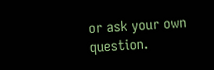or ask your own question.